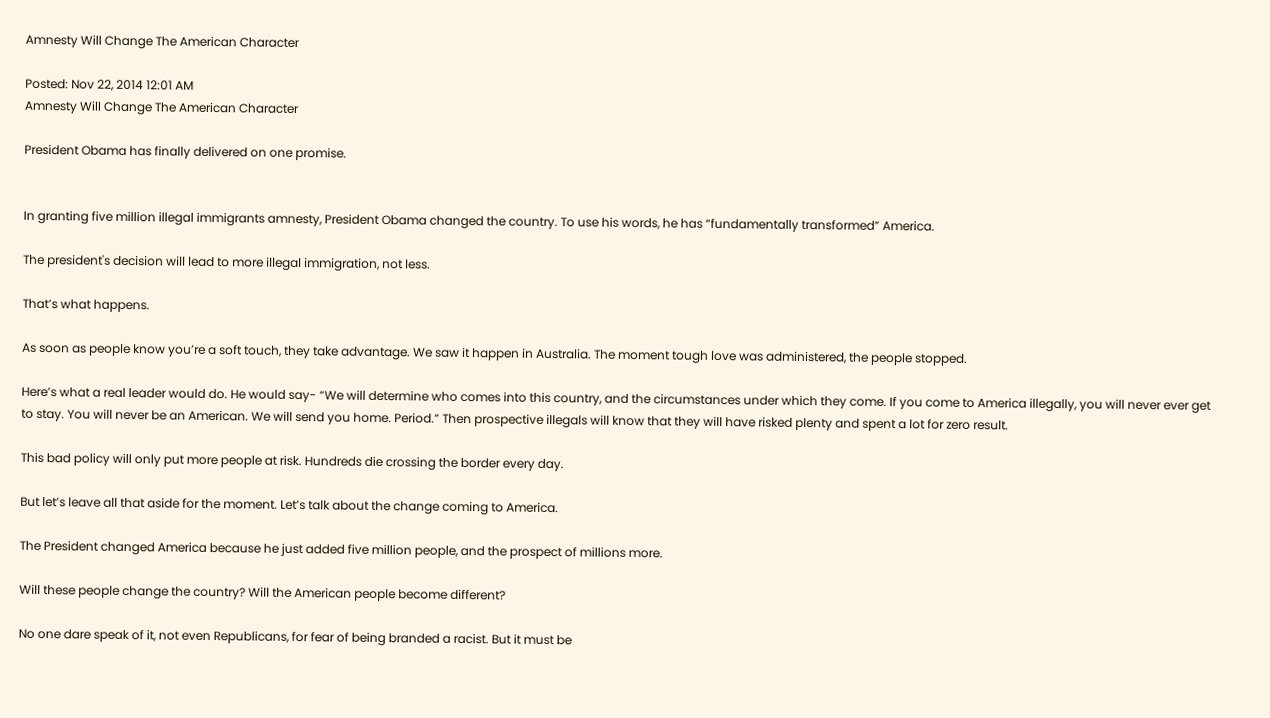Amnesty Will Change The American Character

Posted: Nov 22, 2014 12:01 AM
Amnesty Will Change The American Character

President Obama has finally delivered on one promise.


In granting five million illegal immigrants amnesty, President Obama changed the country. To use his words, he has “fundamentally transformed” America.

The president's decision will lead to more illegal immigration, not less.

That’s what happens.

As soon as people know you’re a soft touch, they take advantage. We saw it happen in Australia. The moment tough love was administered, the people stopped.

Here’s what a real leader would do. He would say- “We will determine who comes into this country, and the circumstances under which they come. If you come to America illegally, you will never ever get to stay. You will never be an American. We will send you home. Period.” Then prospective illegals will know that they will have risked plenty and spent a lot for zero result.

This bad policy will only put more people at risk. Hundreds die crossing the border every day.

But let’s leave all that aside for the moment. Let’s talk about the change coming to America.

The President changed America because he just added five million people, and the prospect of millions more.

Will these people change the country? Will the American people become different?

No one dare speak of it, not even Republicans, for fear of being branded a racist. But it must be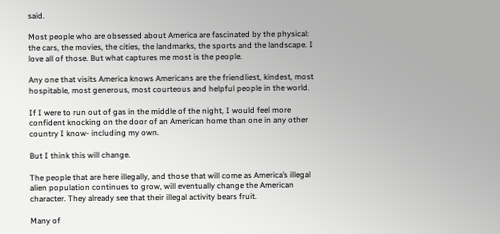said.

Most people who are obsessed about America are fascinated by the physical: the cars, the movies, the cities, the landmarks, the sports and the landscape. I love all of those. But what captures me most is the people.

Any one that visits America knows Americans are the friendliest, kindest, most hospitable, most generous, most courteous and helpful people in the world.

If I were to run out of gas in the middle of the night, I would feel more confident knocking on the door of an American home than one in any other country I know- including my own.

But I think this will change.

The people that are here illegally, and those that will come as America’s illegal alien population continues to grow, will eventually change the American character. They already see that their illegal activity bears fruit.

Many of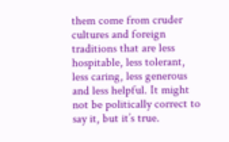them come from cruder cultures and foreign traditions that are less hospitable, less tolerant, less caring, less generous and less helpful. It might not be politically correct to say it, but it’s true.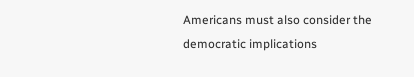Americans must also consider the democratic implications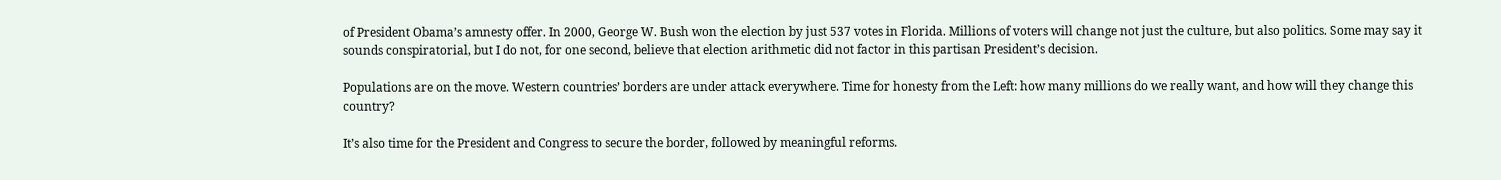of President Obama’s amnesty offer. In 2000, George W. Bush won the election by just 537 votes in Florida. Millions of voters will change not just the culture, but also politics. Some may say it sounds conspiratorial, but I do not, for one second, believe that election arithmetic did not factor in this partisan President’s decision.

Populations are on the move. Western countries’ borders are under attack everywhere. Time for honesty from the Left: how many millions do we really want, and how will they change this country?

It’s also time for the President and Congress to secure the border, followed by meaningful reforms.